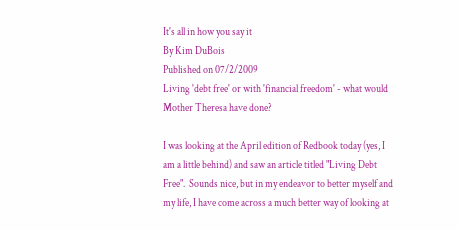It's all in how you say it
By Kim DuBois
Published on 07/2/2009
Living 'debt free' or with 'financial freedom' - what would Mother Theresa have done?

I was looking at the April edition of Redbook today (yes, I am a little behind) and saw an article titled "Living Debt Free".  Sounds nice, but in my endeavor to better myself and my life, I have come across a much better way of looking at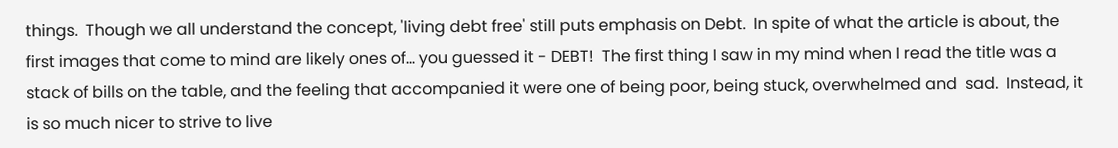things.  Though we all understand the concept, 'living debt free' still puts emphasis on Debt.  In spite of what the article is about, the first images that come to mind are likely ones of... you guessed it - DEBT!  The first thing I saw in my mind when I read the title was a stack of bills on the table, and the feeling that accompanied it were one of being poor, being stuck, overwhelmed and  sad.  Instead, it is so much nicer to strive to live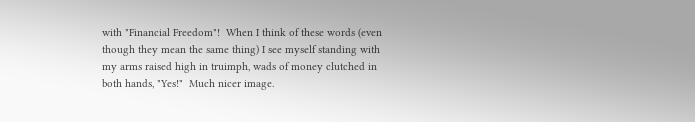with "Financial Freedom"!  When I think of these words (even though they mean the same thing) I see myself standing with my arms raised high in truimph, wads of money clutched in both hands, "Yes!"  Much nicer image.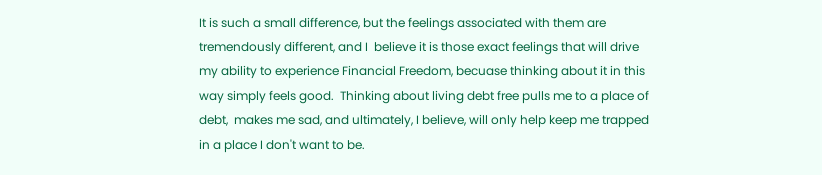It is such a small difference, but the feelings associated with them are tremendously different, and I  believe it is those exact feelings that will drive my ability to experience Financial Freedom, becuase thinking about it in this way simply feels good.  Thinking about living debt free pulls me to a place of debt,  makes me sad, and ultimately, I believe, will only help keep me trapped in a place I don't want to be.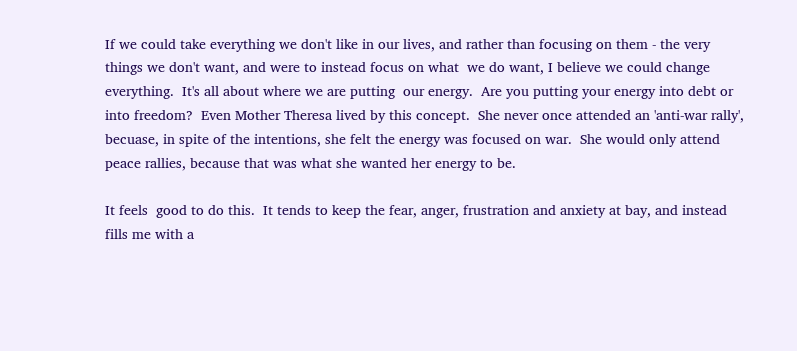If we could take everything we don't like in our lives, and rather than focusing on them - the very things we don't want, and were to instead focus on what  we do want, I believe we could change everything.  It's all about where we are putting  our energy.  Are you putting your energy into debt or into freedom?  Even Mother Theresa lived by this concept.  She never once attended an 'anti-war rally', becuase, in spite of the intentions, she felt the energy was focused on war.  She would only attend peace rallies, because that was what she wanted her energy to be.

It feels  good to do this.  It tends to keep the fear, anger, frustration and anxiety at bay, and instead fills me with a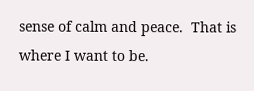sense of calm and peace.  That is where I want to be.